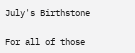July's Birthstone

For all of those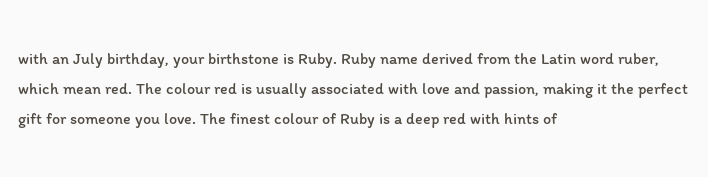with an July birthday, your birthstone is Ruby. Ruby name derived from the Latin word ruber, which mean red. The colour red is usually associated with love and passion, making it the perfect gift for someone you love. The finest colour of Ruby is a deep red with hints of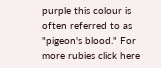purple this colour is often referred to as "pigeon's blood." For more rubies click here